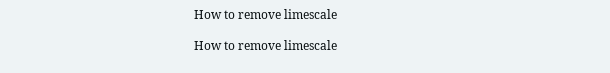How to remove limescale

How to remove limescale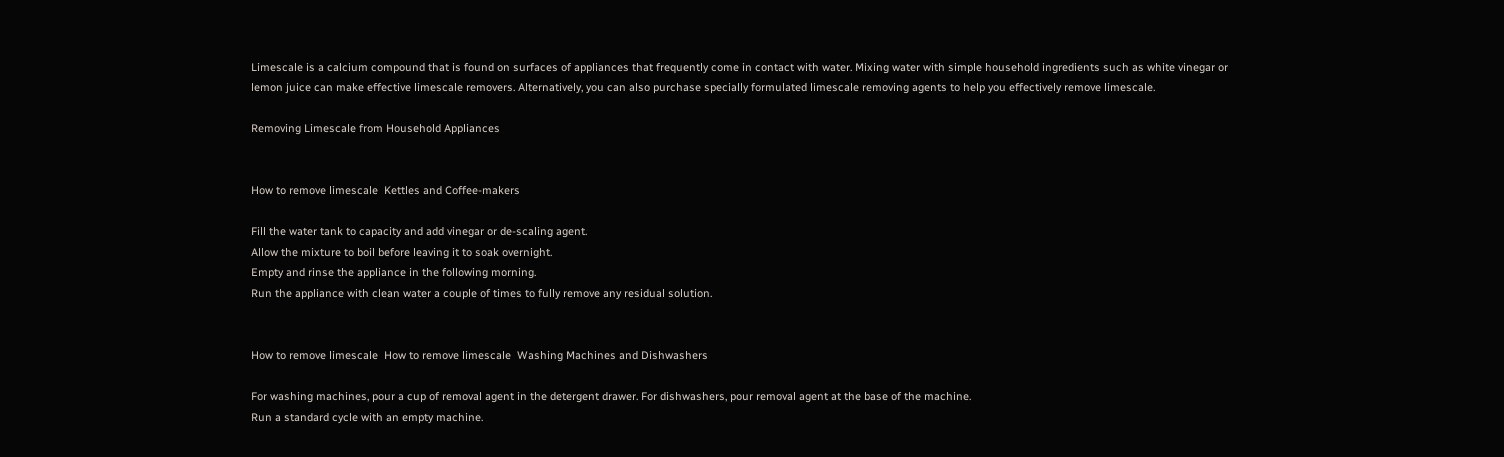Limescale is a calcium compound that is found on surfaces of appliances that frequently come in contact with water. Mixing water with simple household ingredients such as white vinegar or lemon juice can make effective limescale removers. Alternatively, you can also purchase specially formulated limescale removing agents to help you effectively remove limescale.

Removing Limescale from Household Appliances


How to remove limescale  Kettles and Coffee-makers

Fill the water tank to capacity and add vinegar or de-scaling agent.
Allow the mixture to boil before leaving it to soak overnight.
Empty and rinse the appliance in the following morning.
Run the appliance with clean water a couple of times to fully remove any residual solution.


How to remove limescale  How to remove limescale  Washing Machines and Dishwashers

For washing machines, pour a cup of removal agent in the detergent drawer. For dishwashers, pour removal agent at the base of the machine.
Run a standard cycle with an empty machine.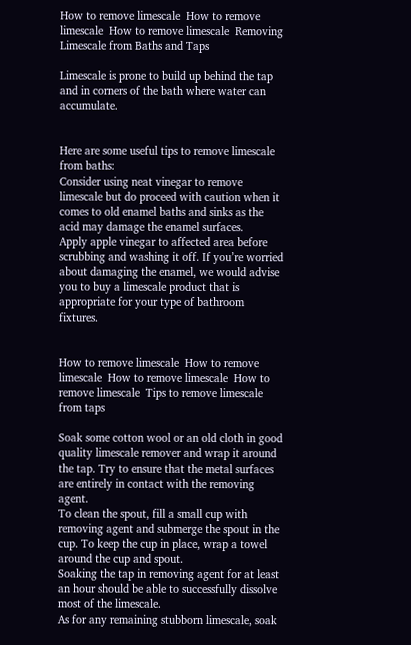How to remove limescale  How to remove limescale  How to remove limescale  Removing Limescale from Baths and Taps

Limescale is prone to build up behind the tap and in corners of the bath where water can accumulate.


Here are some useful tips to remove limescale from baths:
Consider using neat vinegar to remove limescale but do proceed with caution when it comes to old enamel baths and sinks as the acid may damage the enamel surfaces.
Apply apple vinegar to affected area before scrubbing and washing it off. If you’re worried about damaging the enamel, we would advise you to buy a limescale product that is appropriate for your type of bathroom fixtures.


How to remove limescale  How to remove limescale  How to remove limescale  How to remove limescale  Tips to remove limescale from taps

Soak some cotton wool or an old cloth in good quality limescale remover and wrap it around the tap. Try to ensure that the metal surfaces are entirely in contact with the removing agent.
To clean the spout, fill a small cup with removing agent and submerge the spout in the cup. To keep the cup in place, wrap a towel around the cup and spout.
Soaking the tap in removing agent for at least an hour should be able to successfully dissolve most of the limescale.
As for any remaining stubborn limescale, soak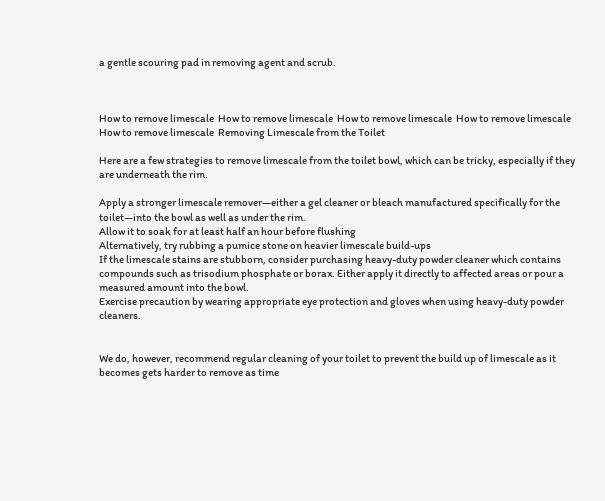a gentle scouring pad in removing agent and scrub.



How to remove limescale  How to remove limescale  How to remove limescale  How to remove limescale  How to remove limescale  Removing Limescale from the Toilet

Here are a few strategies to remove limescale from the toilet bowl, which can be tricky, especially if they are underneath the rim.

Apply a stronger limescale remover—either a gel cleaner or bleach manufactured specifically for the toilet—into the bowl as well as under the rim.
Allow it to soak for at least half an hour before flushing
Alternatively, try rubbing a pumice stone on heavier limescale build-ups
If the limescale stains are stubborn, consider purchasing heavy-duty powder cleaner which contains compounds such as trisodium phosphate or borax. Either apply it directly to affected areas or pour a measured amount into the bowl.
Exercise precaution by wearing appropriate eye protection and gloves when using heavy-duty powder cleaners.


We do, however, recommend regular cleaning of your toilet to prevent the build up of limescale as it becomes gets harder to remove as time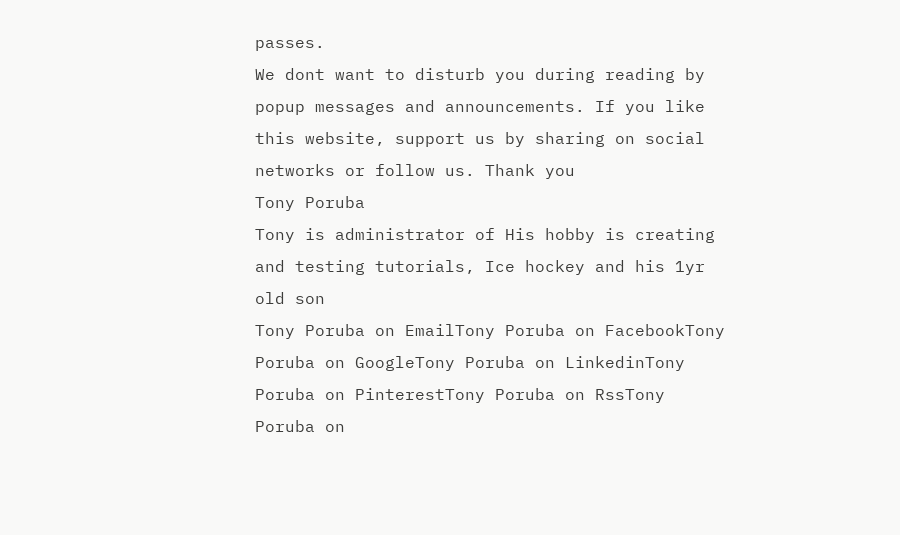passes.
We dont want to disturb you during reading by popup messages and announcements. If you like this website, support us by sharing on social networks or follow us. Thank you
Tony Poruba
Tony is administrator of His hobby is creating and testing tutorials, Ice hockey and his 1yr old son
Tony Poruba on EmailTony Poruba on FacebookTony Poruba on GoogleTony Poruba on LinkedinTony Poruba on PinterestTony Poruba on RssTony Poruba on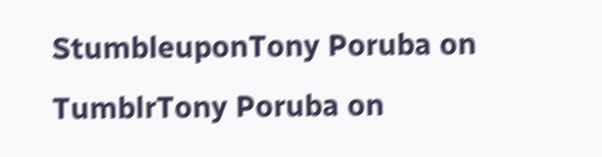StumbleuponTony Poruba on TumblrTony Poruba on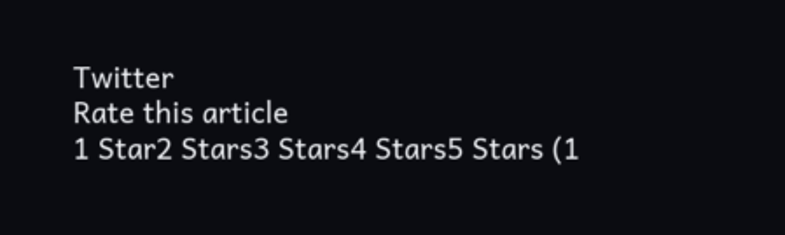Twitter
Rate this article
1 Star2 Stars3 Stars4 Stars5 Stars (1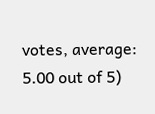votes, average: 5.00 out of 5)